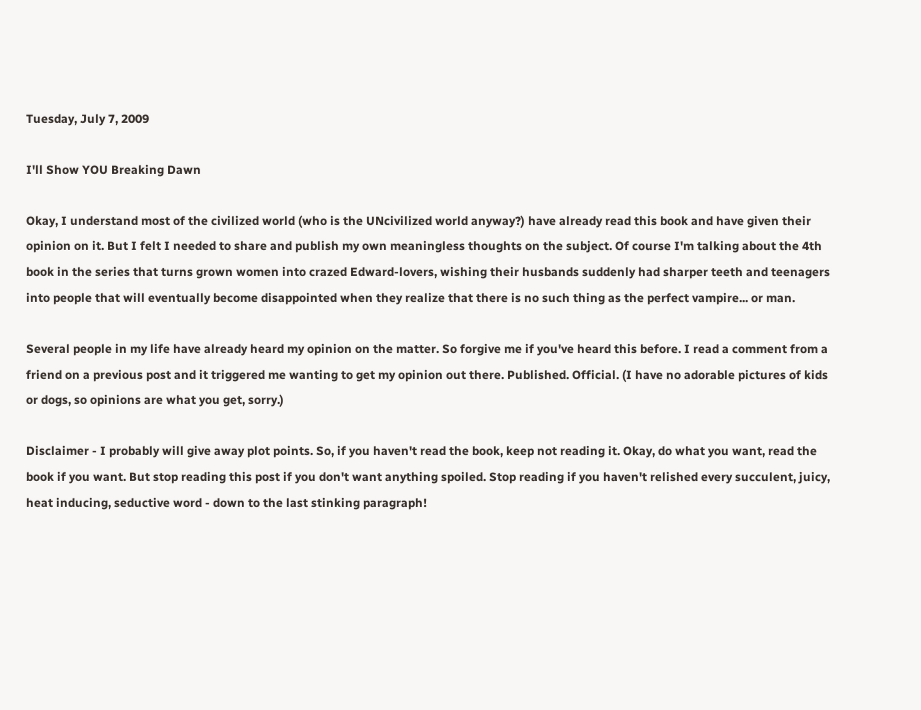Tuesday, July 7, 2009

I'll Show YOU Breaking Dawn

Okay, I understand most of the civilized world (who is the UNcivilized world anyway?) have already read this book and have given their opinion on it. But I felt I needed to share and publish my own meaningless thoughts on the subject. Of course I'm talking about the 4th book in the series that turns grown women into crazed Edward-lovers, wishing their husbands suddenly had sharper teeth and teenagers into people that will eventually become disappointed when they realize that there is no such thing as the perfect vampire... or man.

Several people in my life have already heard my opinion on the matter. So forgive me if you've heard this before. I read a comment from a friend on a previous post and it triggered me wanting to get my opinion out there. Published. Official. (I have no adorable pictures of kids or dogs, so opinions are what you get, sorry.)

Disclaimer - I probably will give away plot points. So, if you haven't read the book, keep not reading it. Okay, do what you want, read the book if you want. But stop reading this post if you don't want anything spoiled. Stop reading if you haven't relished every succulent, juicy, heat inducing, seductive word - down to the last stinking paragraph!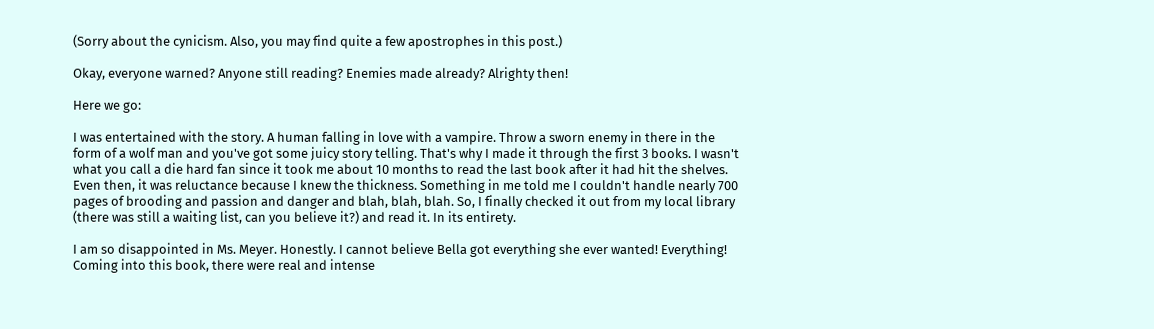(Sorry about the cynicism. Also, you may find quite a few apostrophes in this post.)

Okay, everyone warned? Anyone still reading? Enemies made already? Alrighty then!

Here we go:

I was entertained with the story. A human falling in love with a vampire. Throw a sworn enemy in there in the form of a wolf man and you've got some juicy story telling. That's why I made it through the first 3 books. I wasn't what you call a die hard fan since it took me about 10 months to read the last book after it had hit the shelves. Even then, it was reluctance because I knew the thickness. Something in me told me I couldn't handle nearly 700 pages of brooding and passion and danger and blah, blah, blah. So, I finally checked it out from my local library (there was still a waiting list, can you believe it?) and read it. In its entirety.

I am so disappointed in Ms. Meyer. Honestly. I cannot believe Bella got everything she ever wanted! Everything! Coming into this book, there were real and intense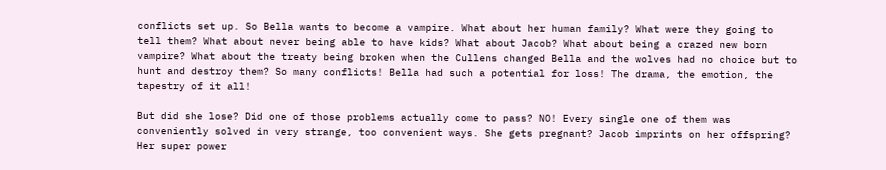conflicts set up. So Bella wants to become a vampire. What about her human family? What were they going to tell them? What about never being able to have kids? What about Jacob? What about being a crazed new born vampire? What about the treaty being broken when the Cullens changed Bella and the wolves had no choice but to hunt and destroy them? So many conflicts! Bella had such a potential for loss! The drama, the emotion, the tapestry of it all!

But did she lose? Did one of those problems actually come to pass? NO! Every single one of them was conveniently solved in very strange, too convenient ways. She gets pregnant? Jacob imprints on her offspring? Her super power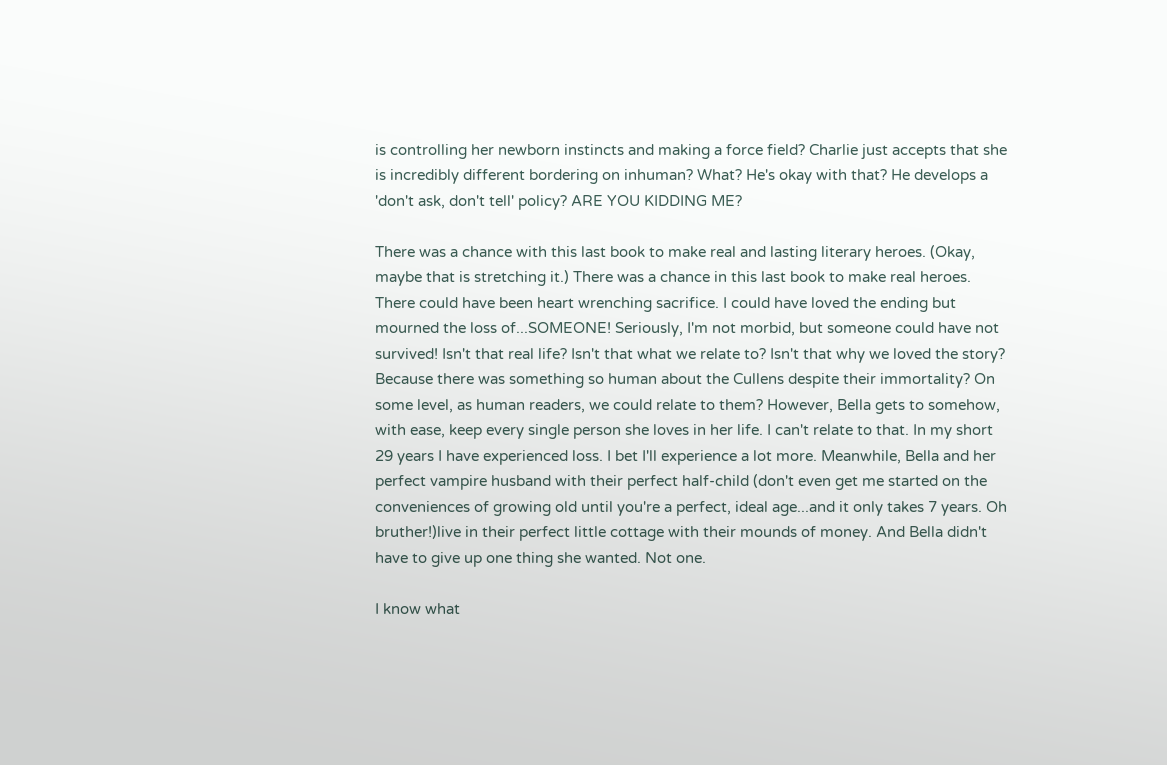is controlling her newborn instincts and making a force field? Charlie just accepts that she is incredibly different bordering on inhuman? What? He's okay with that? He develops a 'don't ask, don't tell' policy? ARE YOU KIDDING ME?

There was a chance with this last book to make real and lasting literary heroes. (Okay, maybe that is stretching it.) There was a chance in this last book to make real heroes. There could have been heart wrenching sacrifice. I could have loved the ending but mourned the loss of...SOMEONE! Seriously, I'm not morbid, but someone could have not survived! Isn't that real life? Isn't that what we relate to? Isn't that why we loved the story? Because there was something so human about the Cullens despite their immortality? On some level, as human readers, we could relate to them? However, Bella gets to somehow, with ease, keep every single person she loves in her life. I can't relate to that. In my short 29 years I have experienced loss. I bet I'll experience a lot more. Meanwhile, Bella and her perfect vampire husband with their perfect half-child (don't even get me started on the conveniences of growing old until you're a perfect, ideal age...and it only takes 7 years. Oh bruther!)live in their perfect little cottage with their mounds of money. And Bella didn't have to give up one thing she wanted. Not one.

I know what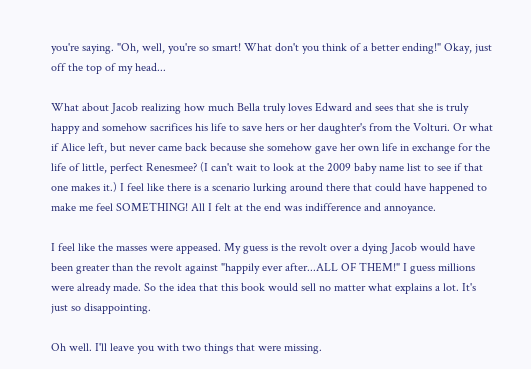you're saying. "Oh, well, you're so smart! What don't you think of a better ending!" Okay, just off the top of my head...

What about Jacob realizing how much Bella truly loves Edward and sees that she is truly happy and somehow sacrifices his life to save hers or her daughter's from the Volturi. Or what if Alice left, but never came back because she somehow gave her own life in exchange for the life of little, perfect Renesmee? (I can't wait to look at the 2009 baby name list to see if that one makes it.) I feel like there is a scenario lurking around there that could have happened to make me feel SOMETHING! All I felt at the end was indifference and annoyance.

I feel like the masses were appeased. My guess is the revolt over a dying Jacob would have been greater than the revolt against "happily ever after...ALL OF THEM!" I guess millions were already made. So the idea that this book would sell no matter what explains a lot. It's just so disappointing.

Oh well. I'll leave you with two things that were missing.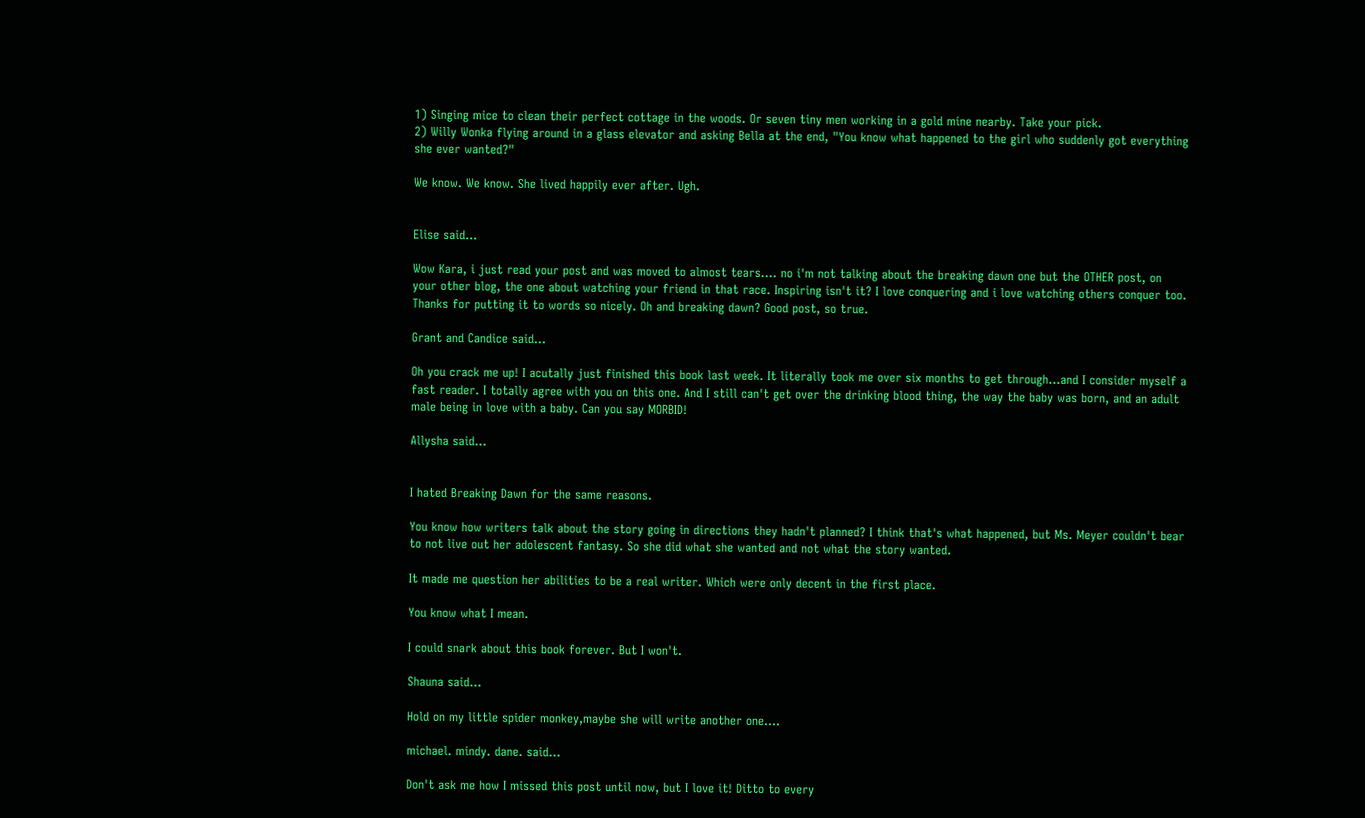1) Singing mice to clean their perfect cottage in the woods. Or seven tiny men working in a gold mine nearby. Take your pick.
2) Willy Wonka flying around in a glass elevator and asking Bella at the end, "You know what happened to the girl who suddenly got everything she ever wanted?"

We know. We know. She lived happily ever after. Ugh.


Elise said...

Wow Kara, i just read your post and was moved to almost tears.... no i'm not talking about the breaking dawn one but the OTHER post, on your other blog, the one about watching your friend in that race. Inspiring isn't it? I love conquering and i love watching others conquer too. Thanks for putting it to words so nicely. Oh and breaking dawn? Good post, so true.

Grant and Candice said...

Oh you crack me up! I acutally just finished this book last week. It literally took me over six months to get through...and I consider myself a fast reader. I totally agree with you on this one. And I still can't get over the drinking blood thing, the way the baby was born, and an adult male being in love with a baby. Can you say MORBID!

Allysha said...


I hated Breaking Dawn for the same reasons.

You know how writers talk about the story going in directions they hadn't planned? I think that's what happened, but Ms. Meyer couldn't bear to not live out her adolescent fantasy. So she did what she wanted and not what the story wanted.

It made me question her abilities to be a real writer. Which were only decent in the first place.

You know what I mean.

I could snark about this book forever. But I won't.

Shauna said...

Hold on my little spider monkey,maybe she will write another one....

michael. mindy. dane. said...

Don't ask me how I missed this post until now, but I love it! Ditto to every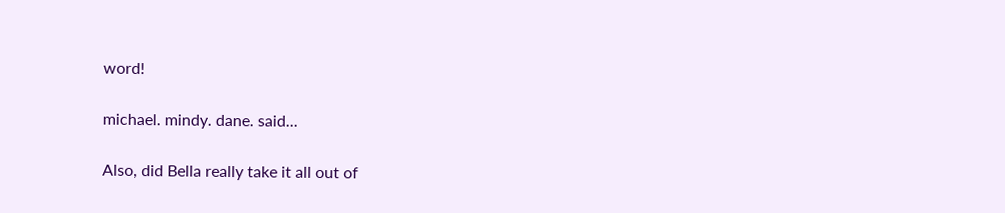word!

michael. mindy. dane. said...

Also, did Bella really take it all out of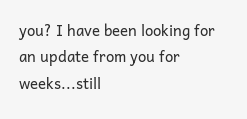you? I have been looking for an update from you for weeks...still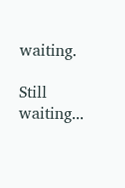waiting.

Still waiting...